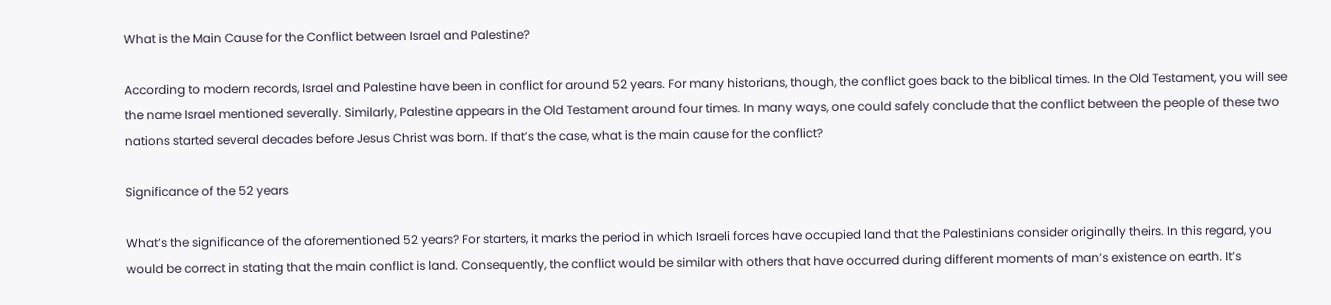What is the Main Cause for the Conflict between Israel and Palestine?

According to modern records, Israel and Palestine have been in conflict for around 52 years. For many historians, though, the conflict goes back to the biblical times. In the Old Testament, you will see the name Israel mentioned severally. Similarly, Palestine appears in the Old Testament around four times. In many ways, one could safely conclude that the conflict between the people of these two nations started several decades before Jesus Christ was born. If that’s the case, what is the main cause for the conflict?

Significance of the 52 years

What’s the significance of the aforementioned 52 years? For starters, it marks the period in which Israeli forces have occupied land that the Palestinians consider originally theirs. In this regard, you would be correct in stating that the main conflict is land. Consequently, the conflict would be similar with others that have occurred during different moments of man’s existence on earth. It’s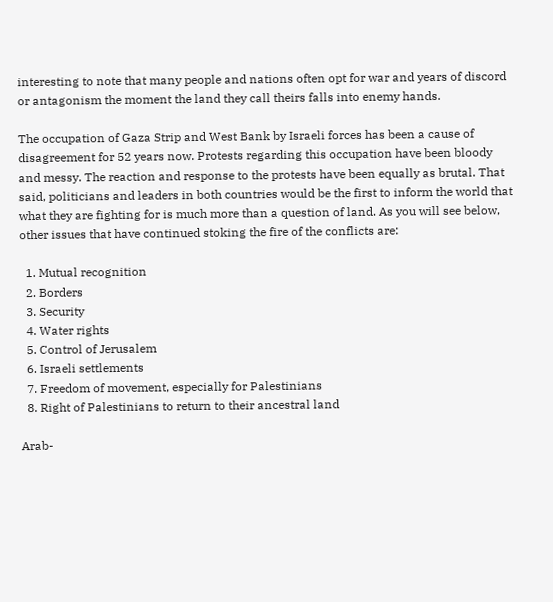interesting to note that many people and nations often opt for war and years of discord or antagonism the moment the land they call theirs falls into enemy hands.

The occupation of Gaza Strip and West Bank by Israeli forces has been a cause of disagreement for 52 years now. Protests regarding this occupation have been bloody and messy. The reaction and response to the protests have been equally as brutal. That said, politicians and leaders in both countries would be the first to inform the world that what they are fighting for is much more than a question of land. As you will see below, other issues that have continued stoking the fire of the conflicts are:

  1. Mutual recognition
  2. Borders
  3. Security
  4. Water rights
  5. Control of Jerusalem
  6. Israeli settlements
  7. Freedom of movement, especially for Palestinians
  8. Right of Palestinians to return to their ancestral land

Arab-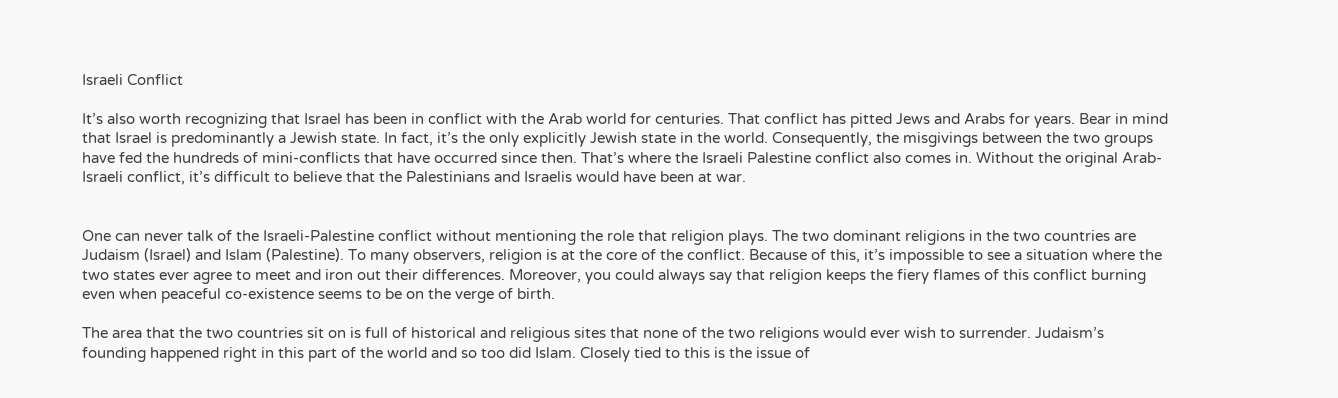Israeli Conflict

It’s also worth recognizing that Israel has been in conflict with the Arab world for centuries. That conflict has pitted Jews and Arabs for years. Bear in mind that Israel is predominantly a Jewish state. In fact, it’s the only explicitly Jewish state in the world. Consequently, the misgivings between the two groups have fed the hundreds of mini-conflicts that have occurred since then. That’s where the Israeli Palestine conflict also comes in. Without the original Arab-Israeli conflict, it’s difficult to believe that the Palestinians and Israelis would have been at war.


One can never talk of the Israeli-Palestine conflict without mentioning the role that religion plays. The two dominant religions in the two countries are Judaism (Israel) and Islam (Palestine). To many observers, religion is at the core of the conflict. Because of this, it’s impossible to see a situation where the two states ever agree to meet and iron out their differences. Moreover, you could always say that religion keeps the fiery flames of this conflict burning even when peaceful co-existence seems to be on the verge of birth.

The area that the two countries sit on is full of historical and religious sites that none of the two religions would ever wish to surrender. Judaism’s founding happened right in this part of the world and so too did Islam. Closely tied to this is the issue of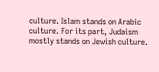culture. Islam stands on Arabic culture. For its part, Judaism mostly stands on Jewish culture.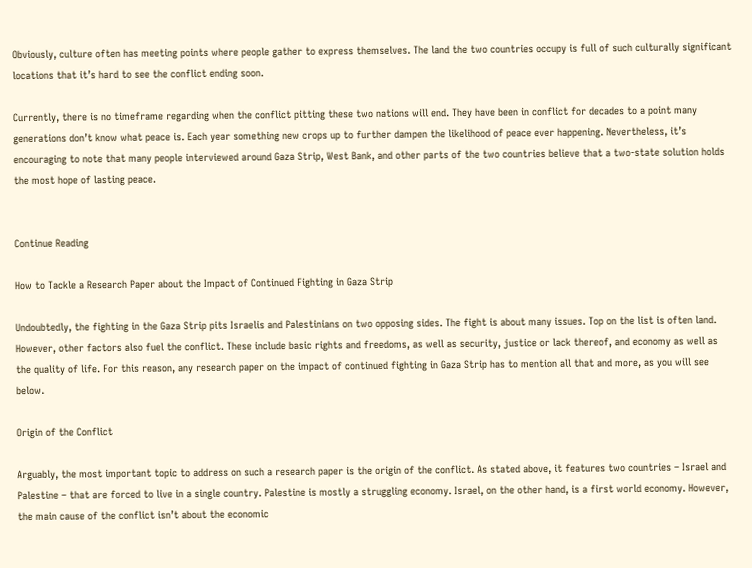Obviously, culture often has meeting points where people gather to express themselves. The land the two countries occupy is full of such culturally significant locations that it’s hard to see the conflict ending soon.

Currently, there is no timeframe regarding when the conflict pitting these two nations will end. They have been in conflict for decades to a point many generations don’t know what peace is. Each year something new crops up to further dampen the likelihood of peace ever happening. Nevertheless, it’s encouraging to note that many people interviewed around Gaza Strip, West Bank, and other parts of the two countries believe that a two-state solution holds the most hope of lasting peace.


Continue Reading

How to Tackle a Research Paper about the Impact of Continued Fighting in Gaza Strip

Undoubtedly, the fighting in the Gaza Strip pits Israelis and Palestinians on two opposing sides. The fight is about many issues. Top on the list is often land. However, other factors also fuel the conflict. These include basic rights and freedoms, as well as security, justice or lack thereof, and economy as well as the quality of life. For this reason, any research paper on the impact of continued fighting in Gaza Strip has to mention all that and more, as you will see below.

Origin of the Conflict

Arguably, the most important topic to address on such a research paper is the origin of the conflict. As stated above, it features two countries – Israel and Palestine – that are forced to live in a single country. Palestine is mostly a struggling economy. Israel, on the other hand, is a first world economy. However, the main cause of the conflict isn’t about the economic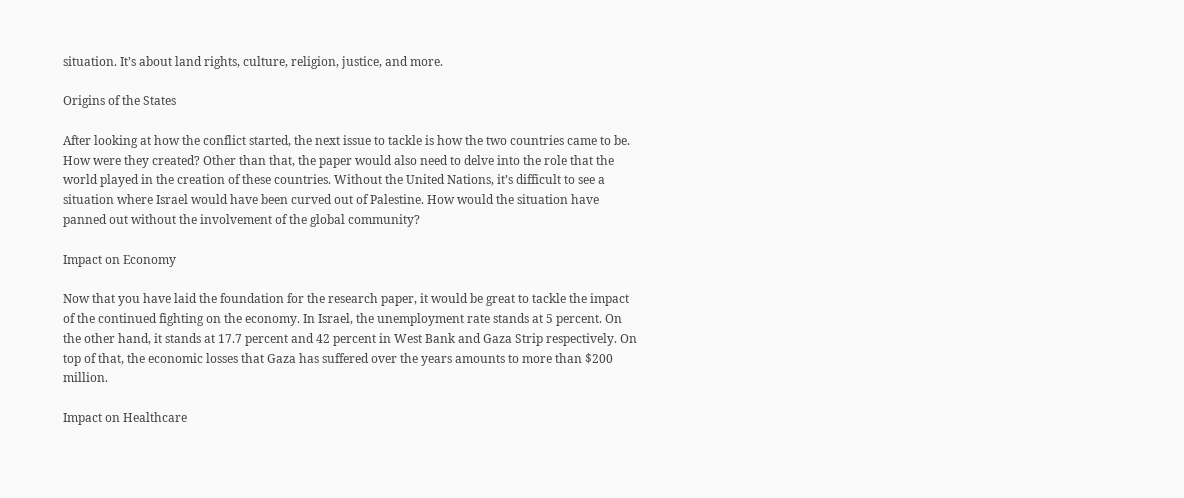situation. It’s about land rights, culture, religion, justice, and more.

Origins of the States

After looking at how the conflict started, the next issue to tackle is how the two countries came to be. How were they created? Other than that, the paper would also need to delve into the role that the world played in the creation of these countries. Without the United Nations, it’s difficult to see a situation where Israel would have been curved out of Palestine. How would the situation have panned out without the involvement of the global community?

Impact on Economy

Now that you have laid the foundation for the research paper, it would be great to tackle the impact of the continued fighting on the economy. In Israel, the unemployment rate stands at 5 percent. On the other hand, it stands at 17.7 percent and 42 percent in West Bank and Gaza Strip respectively. On top of that, the economic losses that Gaza has suffered over the years amounts to more than $200 million.

Impact on Healthcare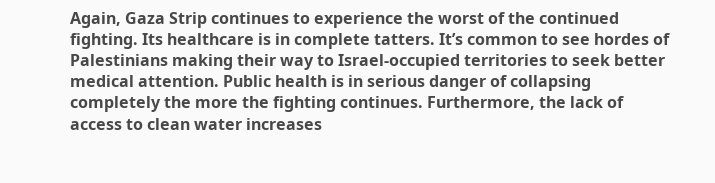Again, Gaza Strip continues to experience the worst of the continued fighting. Its healthcare is in complete tatters. It’s common to see hordes of Palestinians making their way to Israel-occupied territories to seek better medical attention. Public health is in serious danger of collapsing completely the more the fighting continues. Furthermore, the lack of access to clean water increases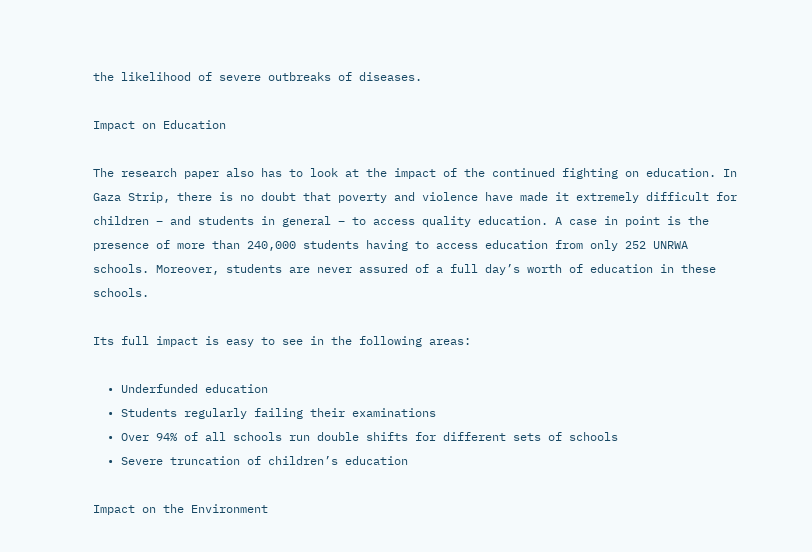the likelihood of severe outbreaks of diseases.

Impact on Education

The research paper also has to look at the impact of the continued fighting on education. In Gaza Strip, there is no doubt that poverty and violence have made it extremely difficult for children – and students in general – to access quality education. A case in point is the presence of more than 240,000 students having to access education from only 252 UNRWA schools. Moreover, students are never assured of a full day’s worth of education in these schools.

Its full impact is easy to see in the following areas:

  • Underfunded education
  • Students regularly failing their examinations
  • Over 94% of all schools run double shifts for different sets of schools
  • Severe truncation of children’s education

Impact on the Environment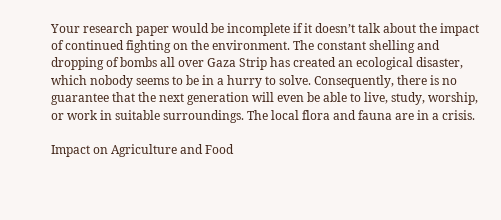Your research paper would be incomplete if it doesn’t talk about the impact of continued fighting on the environment. The constant shelling and dropping of bombs all over Gaza Strip has created an ecological disaster, which nobody seems to be in a hurry to solve. Consequently, there is no guarantee that the next generation will even be able to live, study, worship, or work in suitable surroundings. The local flora and fauna are in a crisis.

Impact on Agriculture and Food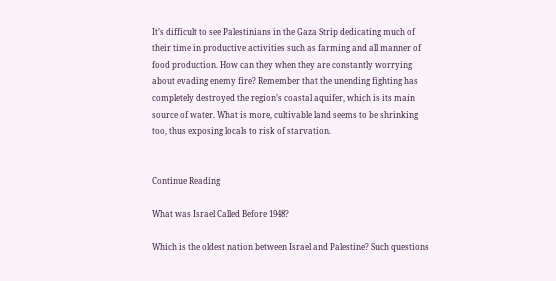It’s difficult to see Palestinians in the Gaza Strip dedicating much of their time in productive activities such as farming and all manner of food production. How can they when they are constantly worrying about evading enemy fire? Remember that the unending fighting has completely destroyed the region’s coastal aquifer, which is its main source of water. What is more, cultivable land seems to be shrinking too, thus exposing locals to risk of starvation.


Continue Reading

What was Israel Called Before 1948?

Which is the oldest nation between Israel and Palestine? Such questions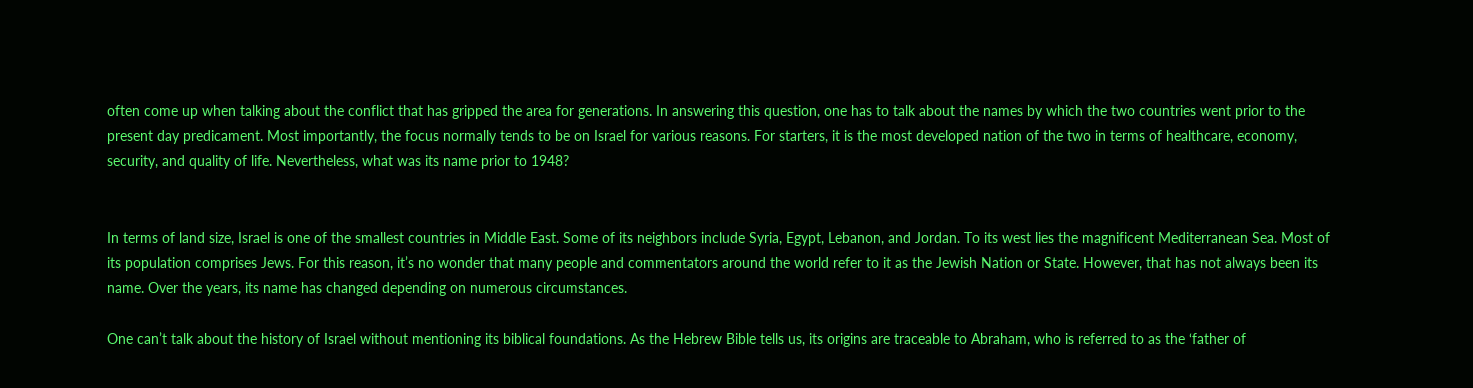often come up when talking about the conflict that has gripped the area for generations. In answering this question, one has to talk about the names by which the two countries went prior to the present day predicament. Most importantly, the focus normally tends to be on Israel for various reasons. For starters, it is the most developed nation of the two in terms of healthcare, economy, security, and quality of life. Nevertheless, what was its name prior to 1948?


In terms of land size, Israel is one of the smallest countries in Middle East. Some of its neighbors include Syria, Egypt, Lebanon, and Jordan. To its west lies the magnificent Mediterranean Sea. Most of its population comprises Jews. For this reason, it’s no wonder that many people and commentators around the world refer to it as the Jewish Nation or State. However, that has not always been its name. Over the years, its name has changed depending on numerous circumstances.

One can’t talk about the history of Israel without mentioning its biblical foundations. As the Hebrew Bible tells us, its origins are traceable to Abraham, who is referred to as the ‘father of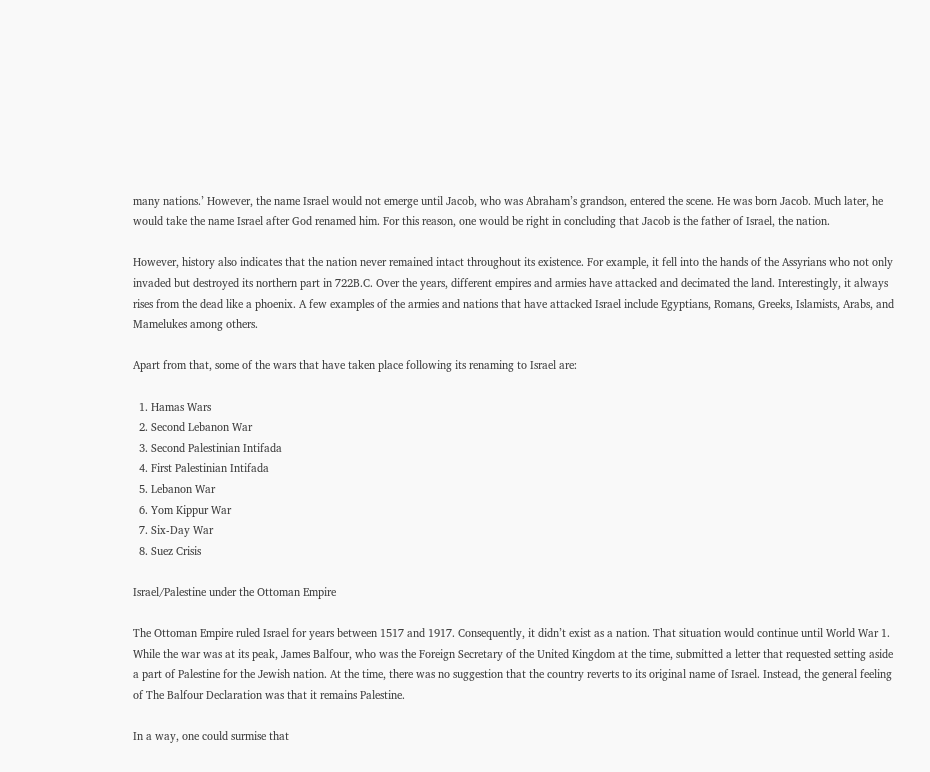many nations.’ However, the name Israel would not emerge until Jacob, who was Abraham’s grandson, entered the scene. He was born Jacob. Much later, he would take the name Israel after God renamed him. For this reason, one would be right in concluding that Jacob is the father of Israel, the nation.

However, history also indicates that the nation never remained intact throughout its existence. For example, it fell into the hands of the Assyrians who not only invaded but destroyed its northern part in 722B.C. Over the years, different empires and armies have attacked and decimated the land. Interestingly, it always rises from the dead like a phoenix. A few examples of the armies and nations that have attacked Israel include Egyptians, Romans, Greeks, Islamists, Arabs, and Mamelukes among others.

Apart from that, some of the wars that have taken place following its renaming to Israel are:

  1. Hamas Wars
  2. Second Lebanon War
  3. Second Palestinian Intifada
  4. First Palestinian Intifada
  5. Lebanon War
  6. Yom Kippur War
  7. Six-Day War
  8. Suez Crisis

Israel/Palestine under the Ottoman Empire

The Ottoman Empire ruled Israel for years between 1517 and 1917. Consequently, it didn’t exist as a nation. That situation would continue until World War 1. While the war was at its peak, James Balfour, who was the Foreign Secretary of the United Kingdom at the time, submitted a letter that requested setting aside a part of Palestine for the Jewish nation. At the time, there was no suggestion that the country reverts to its original name of Israel. Instead, the general feeling of The Balfour Declaration was that it remains Palestine.

In a way, one could surmise that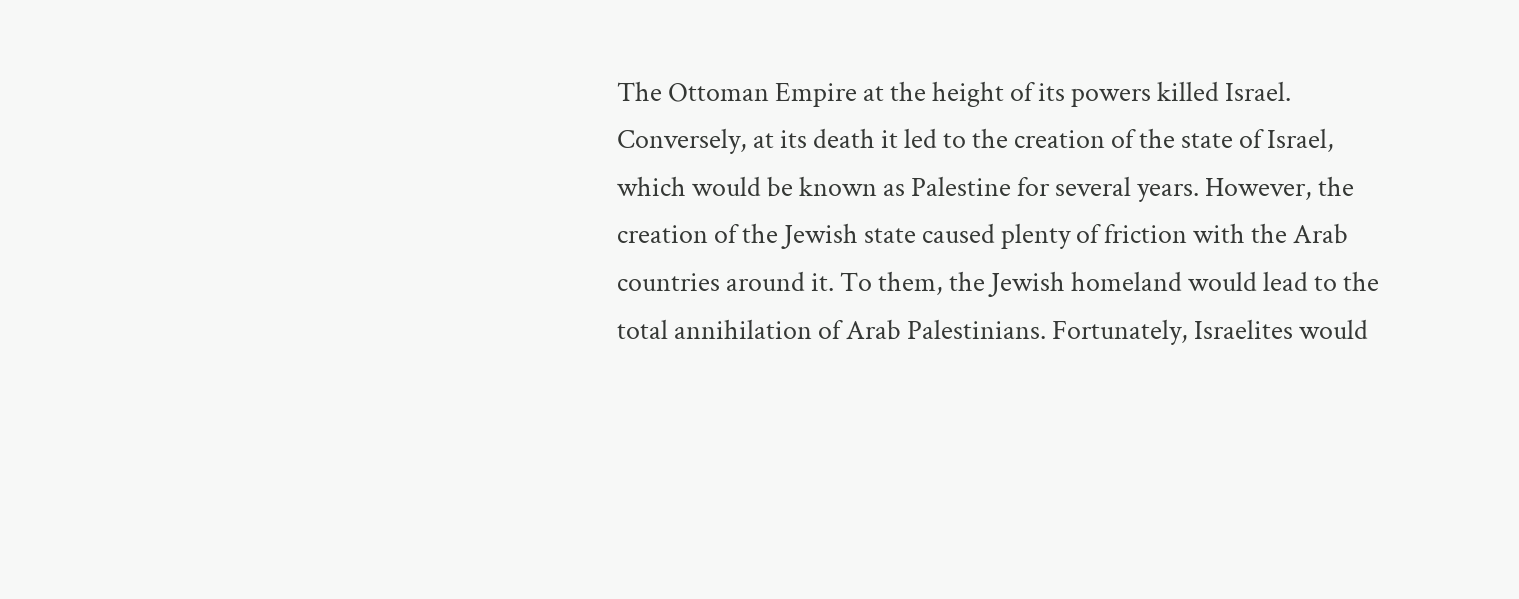The Ottoman Empire at the height of its powers killed Israel. Conversely, at its death it led to the creation of the state of Israel, which would be known as Palestine for several years. However, the creation of the Jewish state caused plenty of friction with the Arab countries around it. To them, the Jewish homeland would lead to the total annihilation of Arab Palestinians. Fortunately, Israelites would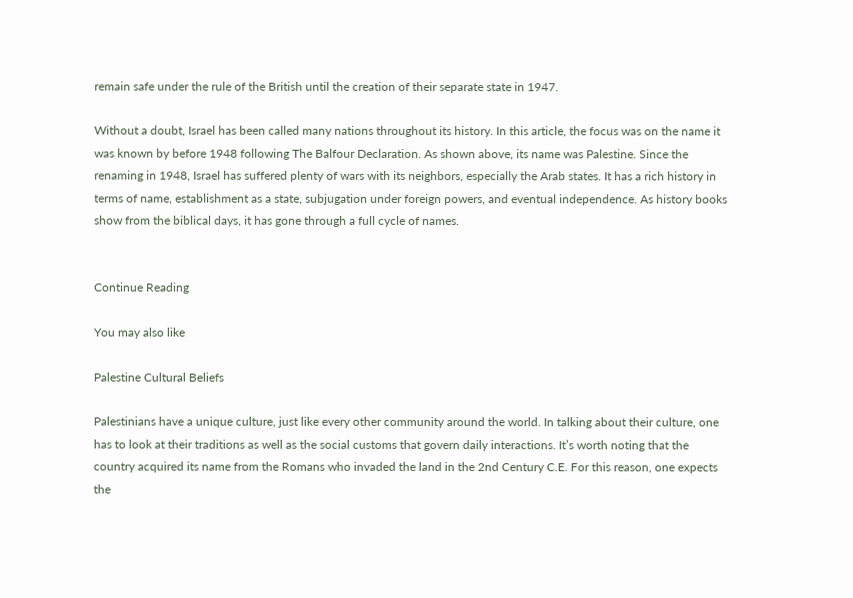remain safe under the rule of the British until the creation of their separate state in 1947.

Without a doubt, Israel has been called many nations throughout its history. In this article, the focus was on the name it was known by before 1948 following The Balfour Declaration. As shown above, its name was Palestine. Since the renaming in 1948, Israel has suffered plenty of wars with its neighbors, especially the Arab states. It has a rich history in terms of name, establishment as a state, subjugation under foreign powers, and eventual independence. As history books show from the biblical days, it has gone through a full cycle of names.


Continue Reading

You may also like

Palestine Cultural Beliefs

Palestinians have a unique culture, just like every other community around the world. In talking about their culture, one has to look at their traditions as well as the social customs that govern daily interactions. It’s worth noting that the country acquired its name from the Romans who invaded the land in the 2nd Century C.E. For this reason, one expects the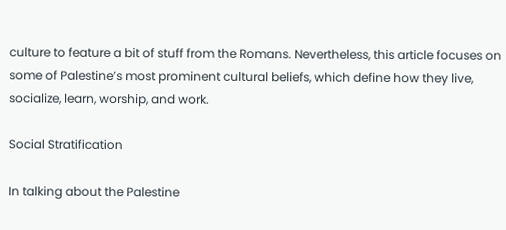culture to feature a bit of stuff from the Romans. Nevertheless, this article focuses on some of Palestine’s most prominent cultural beliefs, which define how they live, socialize, learn, worship, and work.

Social Stratification

In talking about the Palestine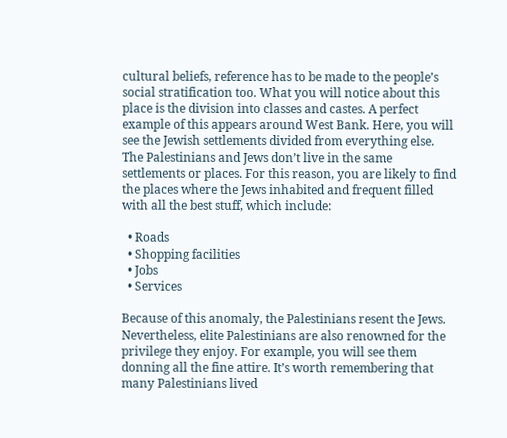cultural beliefs, reference has to be made to the people’s social stratification too. What you will notice about this place is the division into classes and castes. A perfect example of this appears around West Bank. Here, you will see the Jewish settlements divided from everything else. The Palestinians and Jews don’t live in the same settlements or places. For this reason, you are likely to find the places where the Jews inhabited and frequent filled with all the best stuff, which include:

  • Roads
  • Shopping facilities
  • Jobs
  • Services

Because of this anomaly, the Palestinians resent the Jews. Nevertheless, elite Palestinians are also renowned for the privilege they enjoy. For example, you will see them donning all the fine attire. It’s worth remembering that many Palestinians lived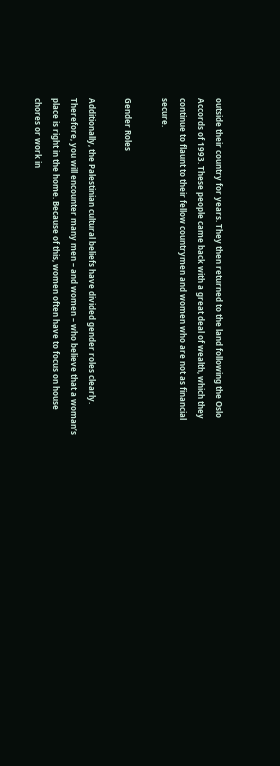outside their country for years. They then returned to the land following the Oslo Accords of 1993. These people came back with a great deal of wealth, which they continue to flaunt to their fellow countrymen and women who are not as financial secure.

Gender Roles

Additionally, the Palestinian cultural beliefs have divided gender roles clearly. Therefore, you will encounter many men – and women – who believe that a woman’s place is right in the home. Because of this, women often have to focus on house chores or work in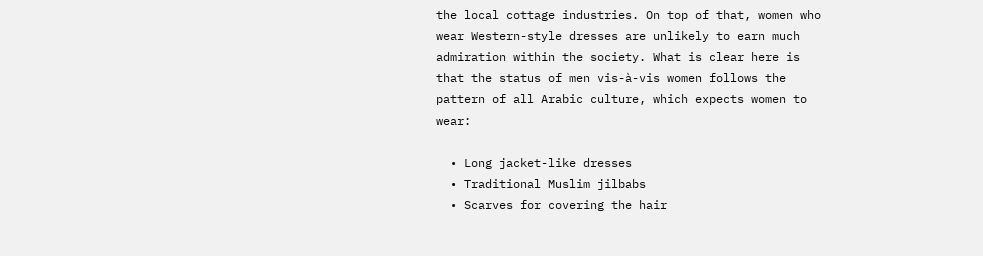the local cottage industries. On top of that, women who wear Western-style dresses are unlikely to earn much admiration within the society. What is clear here is that the status of men vis-à-vis women follows the pattern of all Arabic culture, which expects women to wear:

  • Long jacket-like dresses
  • Traditional Muslim jilbabs
  • Scarves for covering the hair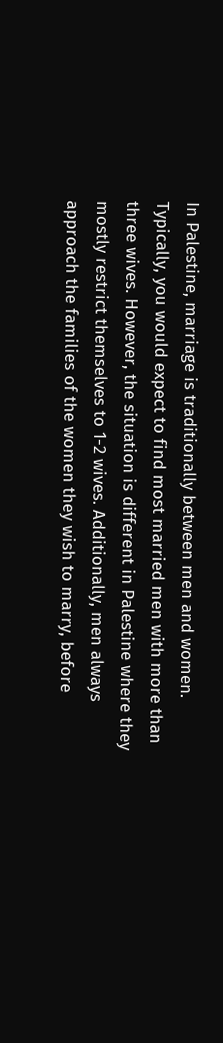In Palestine, marriage is traditionally between men and women. Typically, you would expect to find most married men with more than three wives. However, the situation is different in Palestine where they mostly restrict themselves to 1-2 wives. Additionally, men always approach the families of the women they wish to marry, before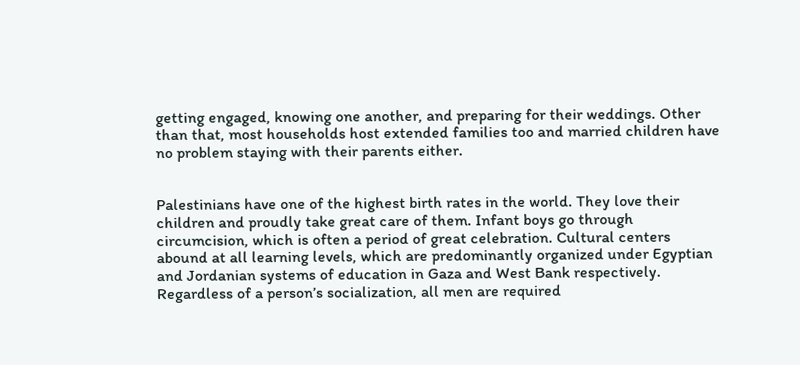getting engaged, knowing one another, and preparing for their weddings. Other than that, most households host extended families too and married children have no problem staying with their parents either.


Palestinians have one of the highest birth rates in the world. They love their children and proudly take great care of them. Infant boys go through circumcision, which is often a period of great celebration. Cultural centers abound at all learning levels, which are predominantly organized under Egyptian and Jordanian systems of education in Gaza and West Bank respectively. Regardless of a person’s socialization, all men are required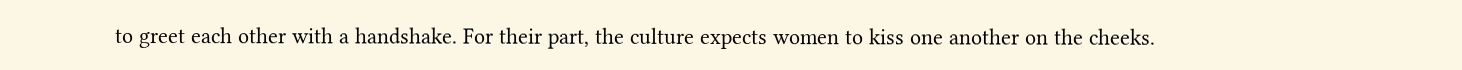to greet each other with a handshake. For their part, the culture expects women to kiss one another on the cheeks.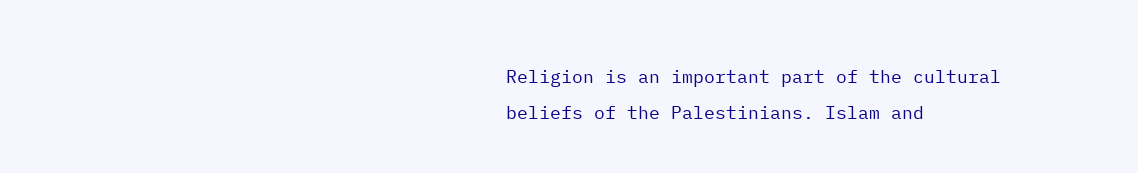Religion is an important part of the cultural beliefs of the Palestinians. Islam and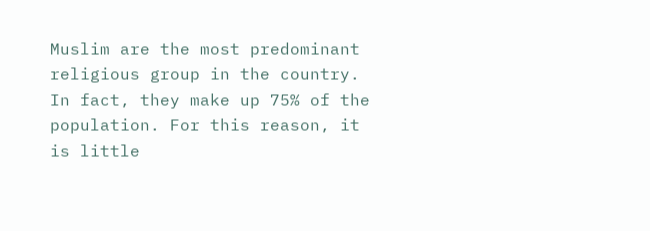Muslim are the most predominant religious group in the country. In fact, they make up 75% of the population. For this reason, it is little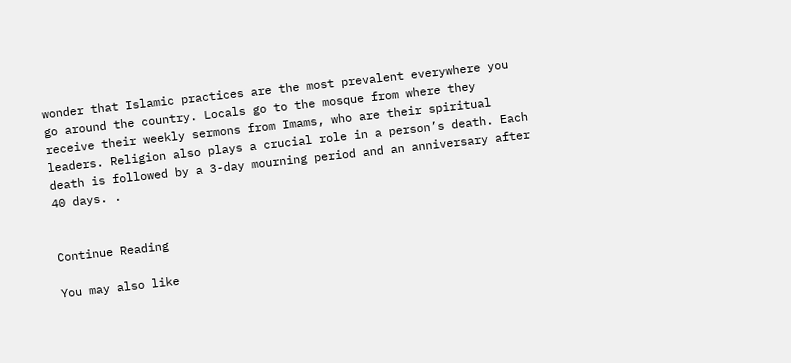wonder that Islamic practices are the most prevalent everywhere you go around the country. Locals go to the mosque from where they receive their weekly sermons from Imams, who are their spiritual leaders. Religion also plays a crucial role in a person’s death. Each death is followed by a 3-day mourning period and an anniversary after 40 days. .


Continue Reading

You may also like